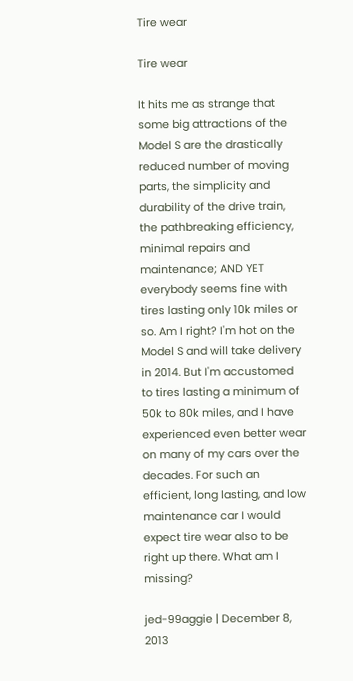Tire wear

Tire wear

It hits me as strange that some big attractions of the Model S are the drastically reduced number of moving parts, the simplicity and durability of the drive train, the pathbreaking efficiency, minimal repairs and maintenance; AND YET everybody seems fine with tires lasting only 10k miles or so. Am I right? I'm hot on the Model S and will take delivery in 2014. But I'm accustomed to tires lasting a minimum of 50k to 80k miles, and I have experienced even better wear on many of my cars over the decades. For such an efficient, long lasting, and low maintenance car I would expect tire wear also to be right up there. What am I missing?

jed-99aggie | December 8, 2013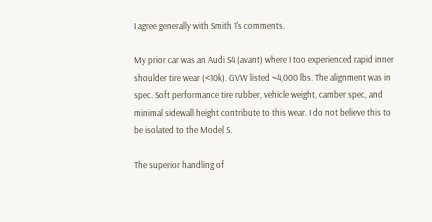I agree generally with Smith 1's comments.

My prior car was an Audi S4 (avant) where I too experienced rapid inner shoulder tire wear (<10k). GVW listed ~4,000 lbs. The alignment was in spec. Soft performance tire rubber, vehicle weight, camber spec, and minimal sidewall height contribute to this wear. I do not believe this to be isolated to the Model S.

The superior handling of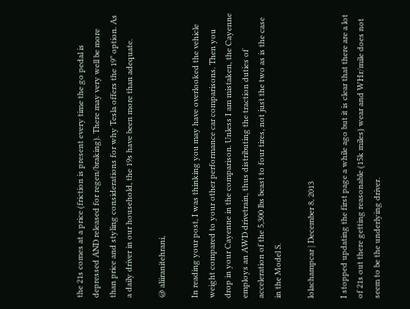the 21s comes at a price (friction is present every time the go pedal is depressed AND released for regen/braking). There may very well be more than price and styling considerations for why Tesla offers the 19" option. As a daily driver in our household, the 19s have been more than adequate.

@ aliiranitehrani,

In reading your post, I was thinking you may have overlooked the vehicle weight compared to your other performance car comparisons. Then you drop in your Cayenne in the comparison. Unless I am mistaken, the Cayenne employs an AWD drivetrain, thus distributing the traction duties of acceleration of the 5,300 lbs beast to four tires, not just the two as is the case in the Model S.

lolachampcar | December 8, 2013

I stopped updating the first page a while ago but it is clear that there are a lot of 21s out there getting reasonable (15k miles) wear and WHr/mile does not seem to be the underlying driver.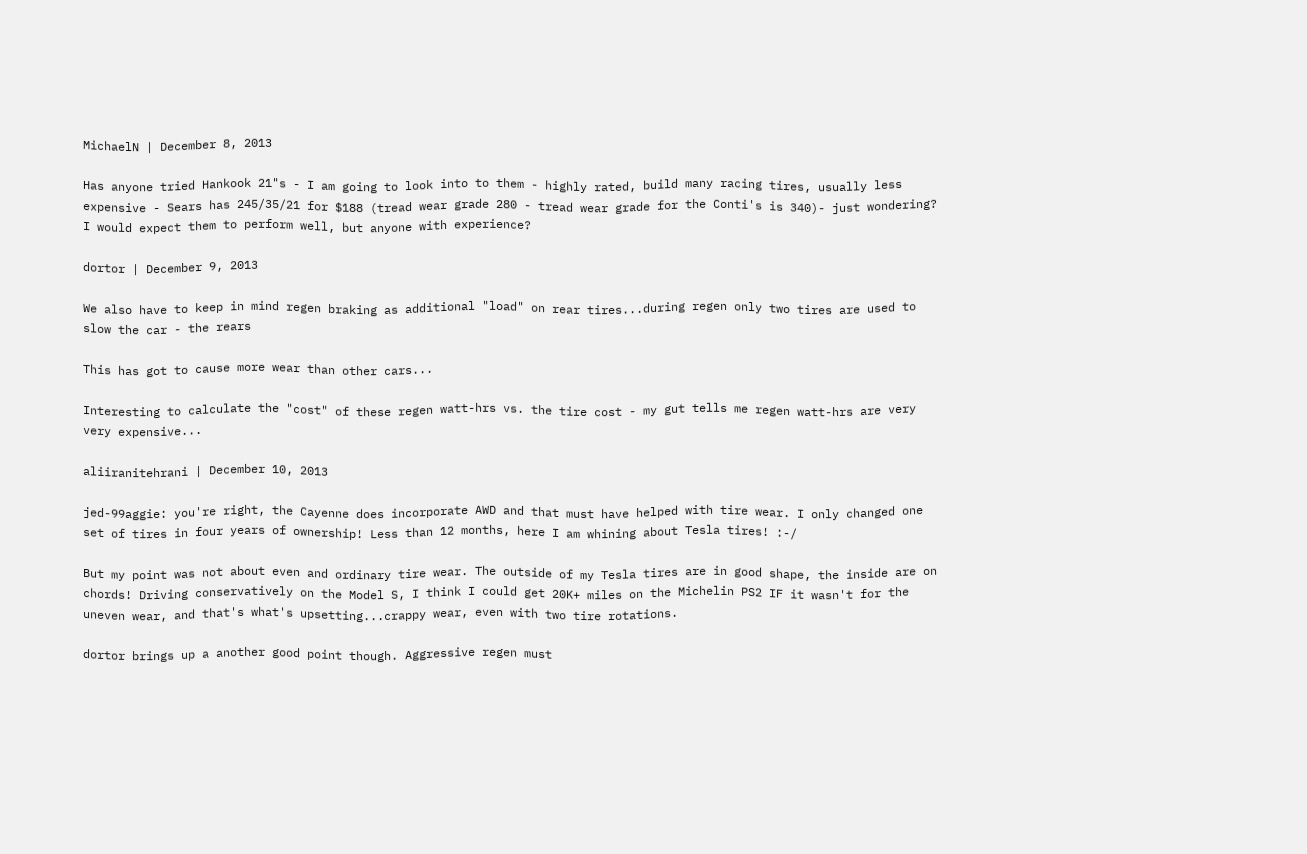MichaelN | December 8, 2013

Has anyone tried Hankook 21"s - I am going to look into to them - highly rated, build many racing tires, usually less expensive - Sears has 245/35/21 for $188 (tread wear grade 280 - tread wear grade for the Conti's is 340)- just wondering? I would expect them to perform well, but anyone with experience?

dortor | December 9, 2013

We also have to keep in mind regen braking as additional "load" on rear tires...during regen only two tires are used to slow the car - the rears

This has got to cause more wear than other cars...

Interesting to calculate the "cost" of these regen watt-hrs vs. the tire cost - my gut tells me regen watt-hrs are very very expensive...

aliiranitehrani | December 10, 2013

jed-99aggie: you're right, the Cayenne does incorporate AWD and that must have helped with tire wear. I only changed one set of tires in four years of ownership! Less than 12 months, here I am whining about Tesla tires! :-/

But my point was not about even and ordinary tire wear. The outside of my Tesla tires are in good shape, the inside are on chords! Driving conservatively on the Model S, I think I could get 20K+ miles on the Michelin PS2 IF it wasn't for the uneven wear, and that's what's upsetting...crappy wear, even with two tire rotations.

dortor brings up a another good point though. Aggressive regen must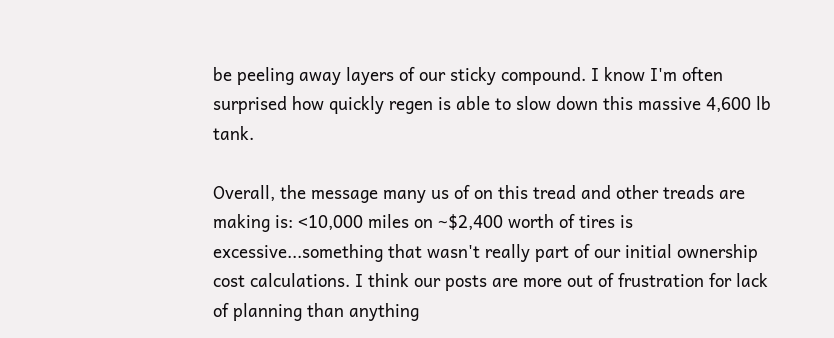be peeling away layers of our sticky compound. I know I'm often surprised how quickly regen is able to slow down this massive 4,600 lb tank.

Overall, the message many us of on this tread and other treads are making is: <10,000 miles on ~$2,400 worth of tires is excessive...something that wasn't really part of our initial ownership cost calculations. I think our posts are more out of frustration for lack of planning than anything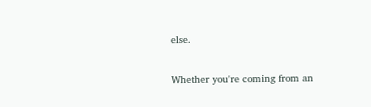else.

Whether you're coming from an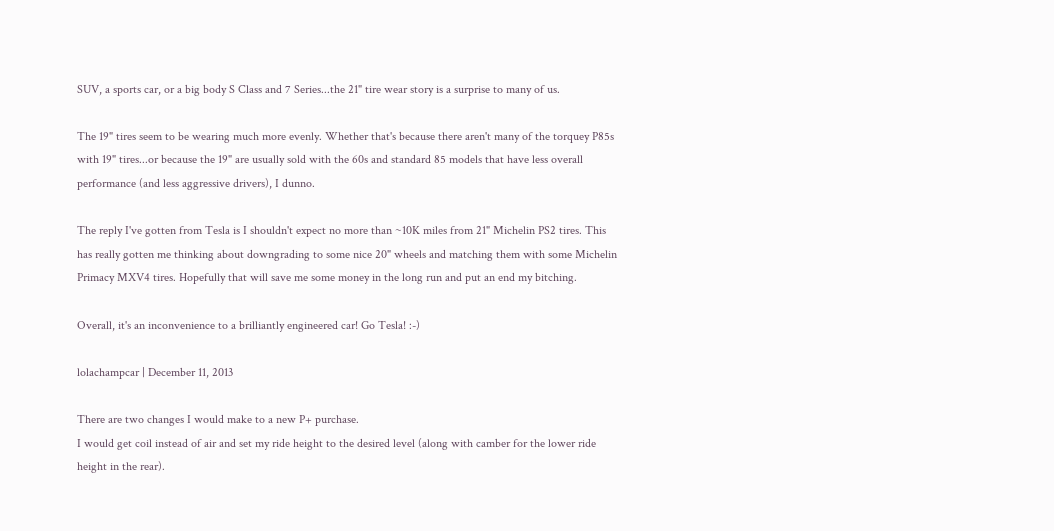SUV, a sports car, or a big body S Class and 7 Series...the 21" tire wear story is a surprise to many of us.

The 19" tires seem to be wearing much more evenly. Whether that's because there aren't many of the torquey P85s with 19" tires...or because the 19" are usually sold with the 60s and standard 85 models that have less overall performance (and less aggressive drivers), I dunno.

The reply I've gotten from Tesla is I shouldn't expect no more than ~10K miles from 21" Michelin PS2 tires. This has really gotten me thinking about downgrading to some nice 20" wheels and matching them with some Michelin Primacy MXV4 tires. Hopefully that will save me some money in the long run and put an end my bitching.

Overall, it's an inconvenience to a brilliantly engineered car! Go Tesla! :-)

lolachampcar | December 11, 2013

There are two changes I would make to a new P+ purchase.
I would get coil instead of air and set my ride height to the desired level (along with camber for the lower ride height in the rear).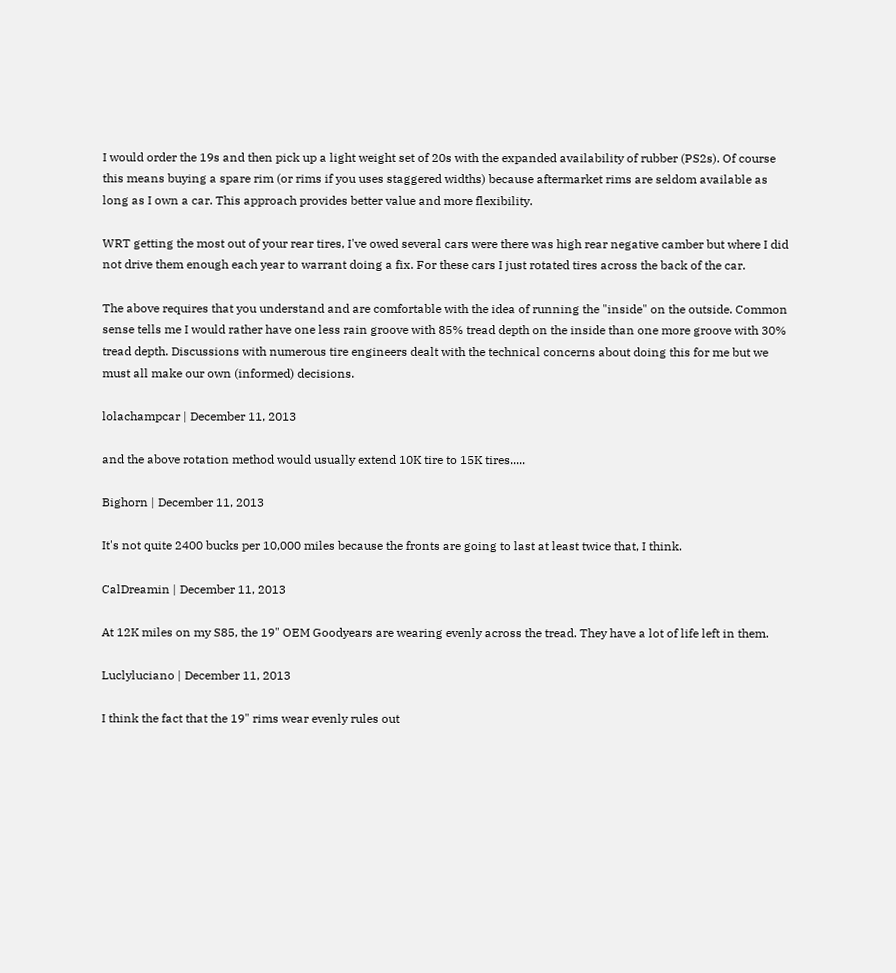I would order the 19s and then pick up a light weight set of 20s with the expanded availability of rubber (PS2s). Of course this means buying a spare rim (or rims if you uses staggered widths) because aftermarket rims are seldom available as long as I own a car. This approach provides better value and more flexibility.

WRT getting the most out of your rear tires, I've owed several cars were there was high rear negative camber but where I did not drive them enough each year to warrant doing a fix. For these cars I just rotated tires across the back of the car.

The above requires that you understand and are comfortable with the idea of running the "inside" on the outside. Common sense tells me I would rather have one less rain groove with 85% tread depth on the inside than one more groove with 30% tread depth. Discussions with numerous tire engineers dealt with the technical concerns about doing this for me but we must all make our own (informed) decisions.

lolachampcar | December 11, 2013

and the above rotation method would usually extend 10K tire to 15K tires.....

Bighorn | December 11, 2013

It's not quite 2400 bucks per 10,000 miles because the fronts are going to last at least twice that, I think.

CalDreamin | December 11, 2013

At 12K miles on my S85, the 19" OEM Goodyears are wearing evenly across the tread. They have a lot of life left in them.

Luclyluciano | December 11, 2013

I think the fact that the 19" rims wear evenly rules out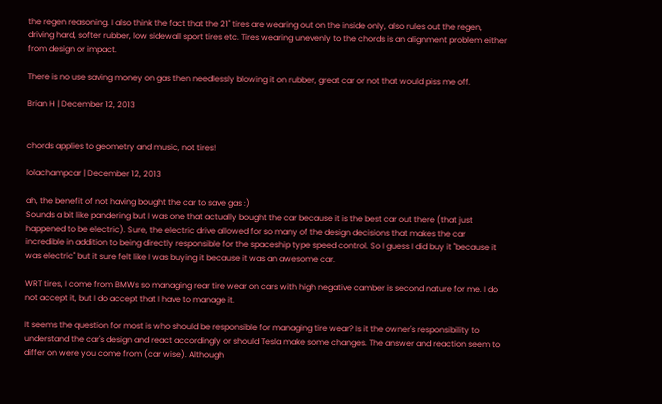the regen reasoning. I also think the fact that the 21" tires are wearing out on the inside only, also rules out the regen, driving hard, softer rubber, low sidewall sport tires etc. Tires wearing unevenly to the chords is an alignment problem either from design or impact.

There is no use saving money on gas then needlessly blowing it on rubber, great car or not that would piss me off.

Brian H | December 12, 2013


chords applies to geometry and music, not tires!

lolachampcar | December 12, 2013

ah, the benefit of not having bought the car to save gas :)
Sounds a bit like pandering but I was one that actually bought the car because it is the best car out there (that just happened to be electric). Sure, the electric drive allowed for so many of the design decisions that makes the car incredible in addition to being directly responsible for the spaceship type speed control. So I guess I did buy it "because it was electric" but it sure felt like I was buying it because it was an awesome car.

WRT tires, I come from BMWs so managing rear tire wear on cars with high negative camber is second nature for me. I do not accept it, but I do accept that I have to manage it.

It seems the question for most is who should be responsible for managing tire wear? Is it the owner's responsibility to understand the car's design and react accordingly or should Tesla make some changes. The answer and reaction seem to differ on were you come from (car wise). Although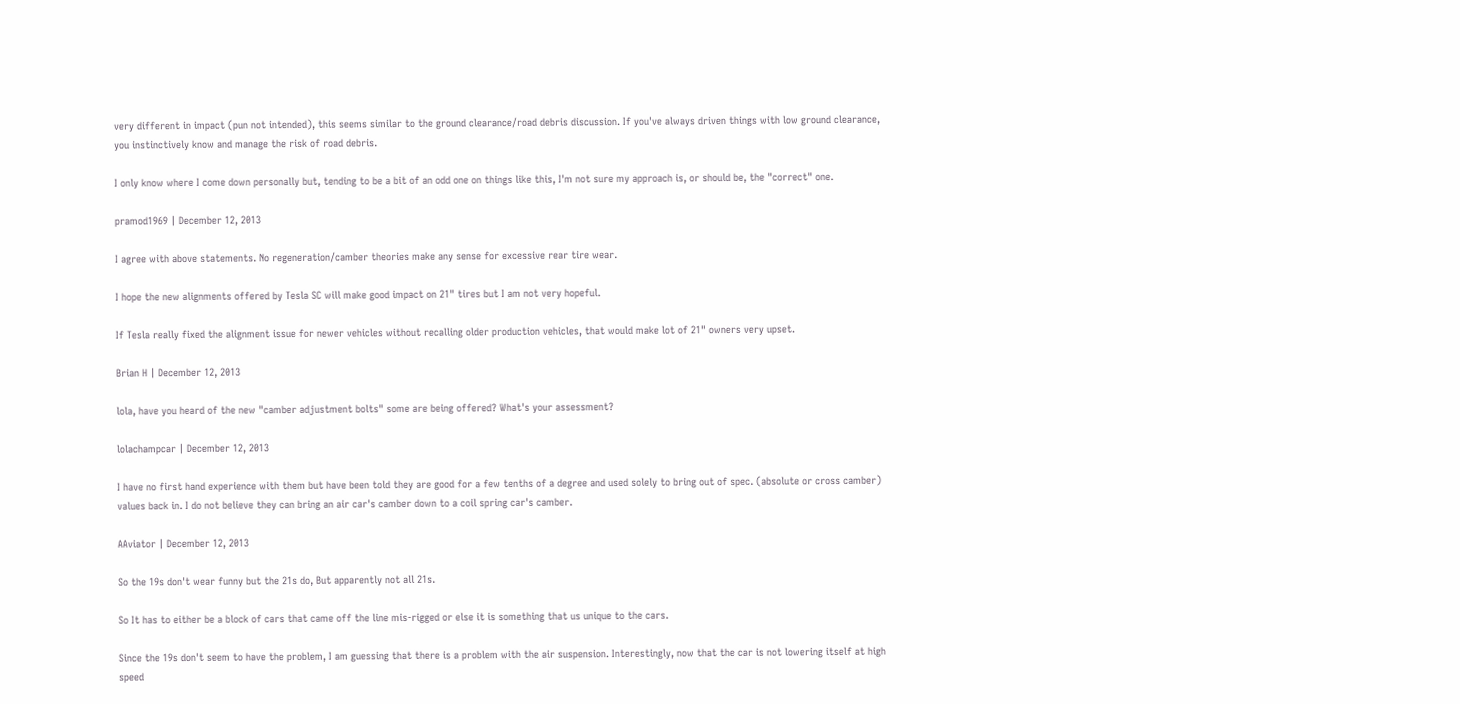very different in impact (pun not intended), this seems similar to the ground clearance/road debris discussion. If you've always driven things with low ground clearance, you instinctively know and manage the risk of road debris.

I only know where I come down personally but, tending to be a bit of an odd one on things like this, I'm not sure my approach is, or should be, the "correct" one.

pramod1969 | December 12, 2013

I agree with above statements. No regeneration/camber theories make any sense for excessive rear tire wear.

I hope the new alignments offered by Tesla SC will make good impact on 21" tires but I am not very hopeful.

If Tesla really fixed the alignment issue for newer vehicles without recalling older production vehicles, that would make lot of 21" owners very upset.

Brian H | December 12, 2013

lola, have you heard of the new "camber adjustment bolts" some are being offered? What's your assessment?

lolachampcar | December 12, 2013

I have no first hand experience with them but have been told they are good for a few tenths of a degree and used solely to bring out of spec. (absolute or cross camber) values back in. I do not believe they can bring an air car's camber down to a coil spring car's camber.

AAviator | December 12, 2013

So the 19s don't wear funny but the 21s do, But apparently not all 21s.

So It has to either be a block of cars that came off the line mis-rigged or else it is something that us unique to the cars.

Since the 19s don't seem to have the problem, I am guessing that there is a problem with the air suspension. Interestingly, now that the car is not lowering itself at high speed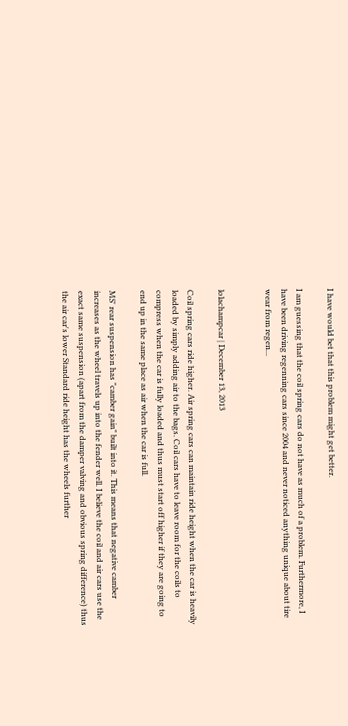I have would bet that this problem might get better.

I am guessing that the coil spring cars do not have as much of a problem. Furthermore, I have been driving regenning cars since 2004 and never noticed anything unique about tire wear from regen...


lolachampcar | December 13, 2013

Coil spring cars ride higher. Air spring cars can maintain ride height when the car is heavily loaded by simply adding air to the bags. Coil cars have to leave room for the coils to compress when the car is fully loaded and thus must start off higher if they are going to end up in the same place as air when the car is full.

MS' rear suspension has "camber gain" built into it. This means that negative camber increases as the wheel travels up into the fender well. I believe the coil and air cars use the exact same suspension (apart from the damper valving and obvious spring difference) thus the air car's lower Standard ride height has the wheels further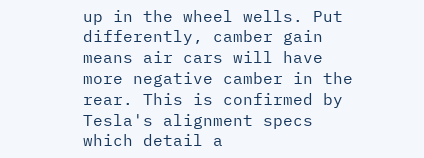up in the wheel wells. Put differently, camber gain means air cars will have more negative camber in the rear. This is confirmed by Tesla's alignment specs which detail a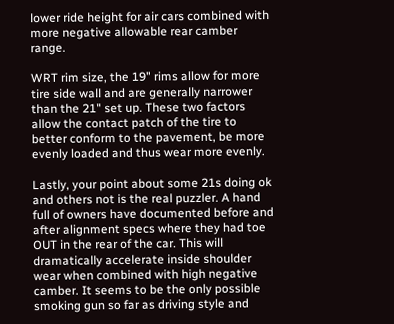lower ride height for air cars combined with more negative allowable rear camber range.

WRT rim size, the 19" rims allow for more tire side wall and are generally narrower than the 21" set up. These two factors allow the contact patch of the tire to better conform to the pavement, be more evenly loaded and thus wear more evenly.

Lastly, your point about some 21s doing ok and others not is the real puzzler. A hand full of owners have documented before and after alignment specs where they had toe OUT in the rear of the car. This will dramatically accelerate inside shoulder wear when combined with high negative camber. It seems to be the only possible smoking gun so far as driving style and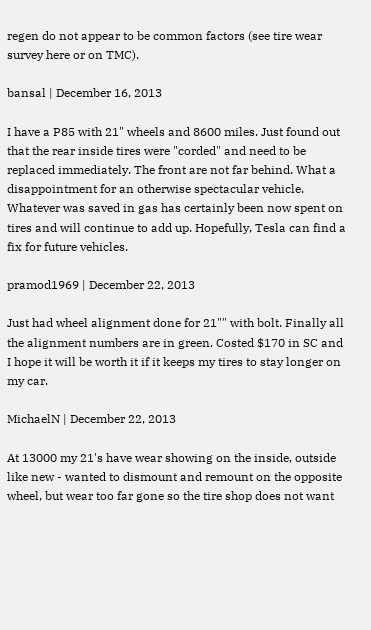regen do not appear to be common factors (see tire wear survey here or on TMC).

bansal | December 16, 2013

I have a P85 with 21" wheels and 8600 miles. Just found out that the rear inside tires were "corded" and need to be replaced immediately. The front are not far behind. What a disappointment for an otherwise spectacular vehicle. Whatever was saved in gas has certainly been now spent on tires and will continue to add up. Hopefully, Tesla can find a fix for future vehicles.

pramod1969 | December 22, 2013

Just had wheel alignment done for 21"" with bolt. Finally all the alignment numbers are in green. Costed $170 in SC and I hope it will be worth it if it keeps my tires to stay longer on my car.

MichaelN | December 22, 2013

At 13000 my 21's have wear showing on the inside, outside like new - wanted to dismount and remount on the opposite wheel, but wear too far gone so the tire shop does not want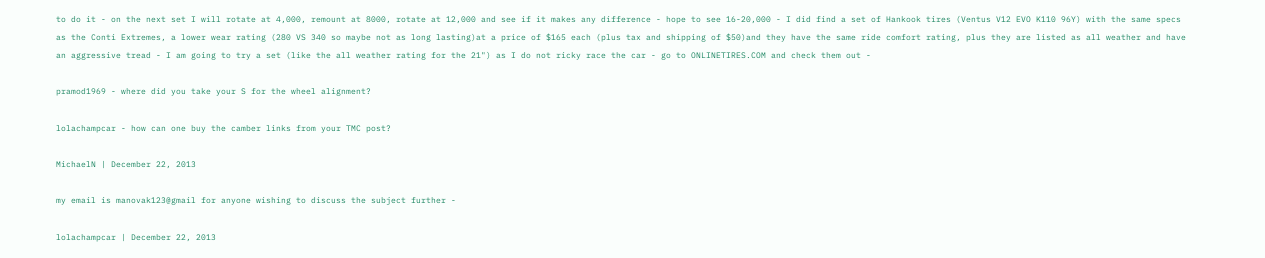to do it - on the next set I will rotate at 4,000, remount at 8000, rotate at 12,000 and see if it makes any difference - hope to see 16-20,000 - I did find a set of Hankook tires (Ventus V12 EVO K110 96Y) with the same specs as the Conti Extremes, a lower wear rating (280 VS 340 so maybe not as long lasting)at a price of $165 each (plus tax and shipping of $50)and they have the same ride comfort rating, plus they are listed as all weather and have an aggressive tread - I am going to try a set (like the all weather rating for the 21") as I do not ricky race the car - go to ONLINETIRES.COM and check them out -

pramod1969 - where did you take your S for the wheel alignment?

lolachampcar - how can one buy the camber links from your TMC post?

MichaelN | December 22, 2013

my email is manovak123@gmail for anyone wishing to discuss the subject further -

lolachampcar | December 22, 2013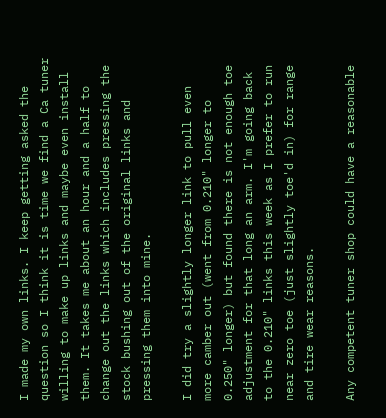I made my own links. I keep getting asked the question so I think it is time we find a Ca tuner willing to make up links and maybe even install them. It takes me about an hour and a half to change out the links which includes pressing the stock bushing out of the original links and pressing them into mine.

I did try a slightly longer link to pull even more camber out (went from 0.210" longer to 0.250" longer) but found there is not enough toe adjustment for that long an arm. I'm going back to the 0.210" links this week as I prefer to run near zero toe (just slightly toe'd in) for range and tire wear reasons.

Any competent tuner shop could have a reasonable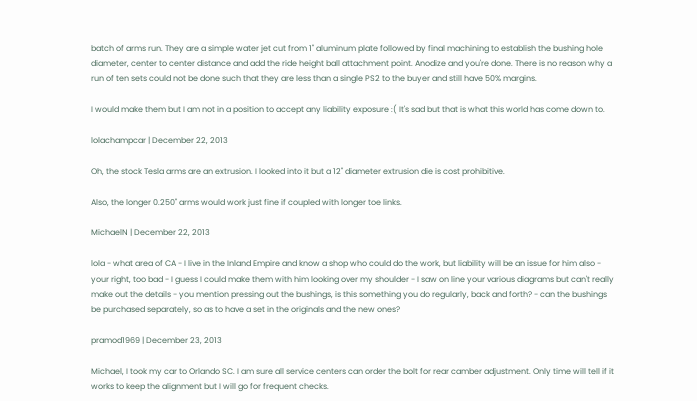batch of arms run. They are a simple water jet cut from 1" aluminum plate followed by final machining to establish the bushing hole diameter, center to center distance and add the ride height ball attachment point. Anodize and you're done. There is no reason why a run of ten sets could not be done such that they are less than a single PS2 to the buyer and still have 50% margins.

I would make them but I am not in a position to accept any liability exposure :( It's sad but that is what this world has come down to.

lolachampcar | December 22, 2013

Oh, the stock Tesla arms are an extrusion. I looked into it but a 12" diameter extrusion die is cost prohibitive.

Also, the longer 0.250" arms would work just fine if coupled with longer toe links.

MichaelN | December 22, 2013

lola - what area of CA - I live in the Inland Empire and know a shop who could do the work, but liability will be an issue for him also - your right, too bad - I guess I could make them with him looking over my shoulder - I saw on line your various diagrams but can't really make out the details - you mention pressing out the bushings, is this something you do regularly, back and forth? - can the bushings be purchased separately, so as to have a set in the originals and the new ones?

pramod1969 | December 23, 2013

Michael, I took my car to Orlando SC. I am sure all service centers can order the bolt for rear camber adjustment. Only time will tell if it works to keep the alignment but I will go for frequent checks.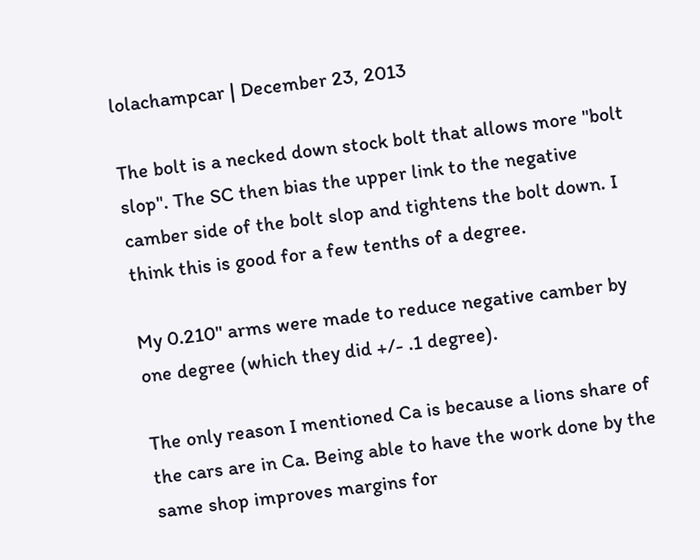lolachampcar | December 23, 2013

The bolt is a necked down stock bolt that allows more "bolt slop". The SC then bias the upper link to the negative camber side of the bolt slop and tightens the bolt down. I think this is good for a few tenths of a degree.

My 0.210" arms were made to reduce negative camber by one degree (which they did +/- .1 degree).

The only reason I mentioned Ca is because a lions share of the cars are in Ca. Being able to have the work done by the same shop improves margins for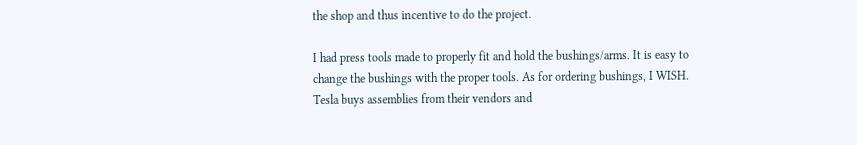the shop and thus incentive to do the project.

I had press tools made to properly fit and hold the bushings/arms. It is easy to change the bushings with the proper tools. As for ordering bushings, I WISH. Tesla buys assemblies from their vendors and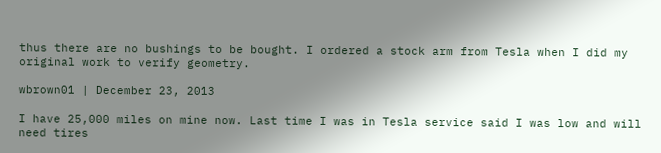thus there are no bushings to be bought. I ordered a stock arm from Tesla when I did my original work to verify geometry.

wbrown01 | December 23, 2013

I have 25,000 miles on mine now. Last time I was in Tesla service said I was low and will need tires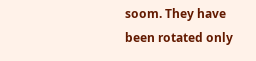soom. They have been rotated only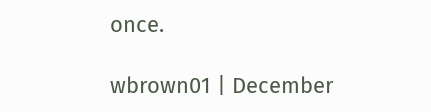once.

wbrown01 | December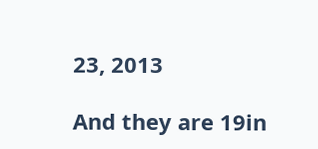23, 2013

And they are 19in